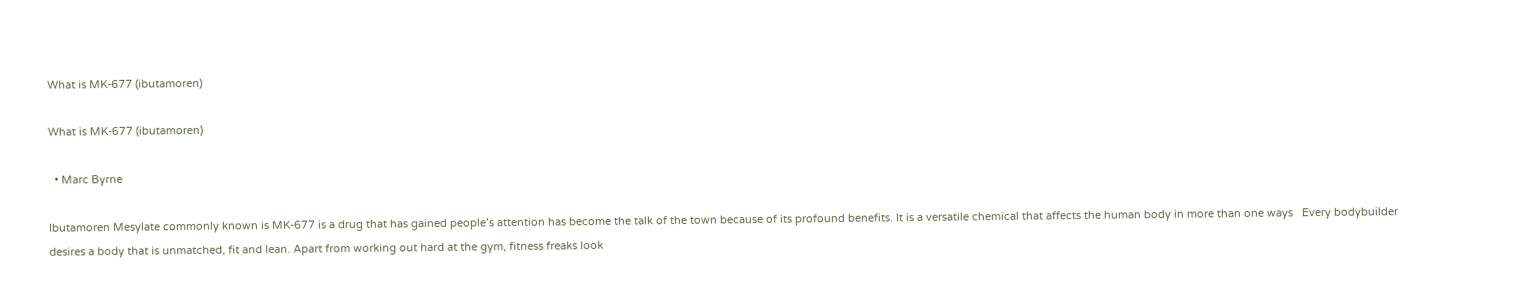What is MK-677 (ibutamoren)

What is MK-677 (ibutamoren)

  • Marc Byrne

Ibutamoren Mesylate commonly known is MK-677 is a drug that has gained people’s attention has become the talk of the town because of its profound benefits. It is a versatile chemical that affects the human body in more than one ways   Every bodybuilder desires a body that is unmatched, fit and lean. Apart from working out hard at the gym, fitness freaks look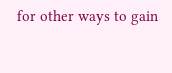for other ways to gain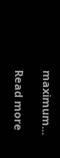maximum...

Read more